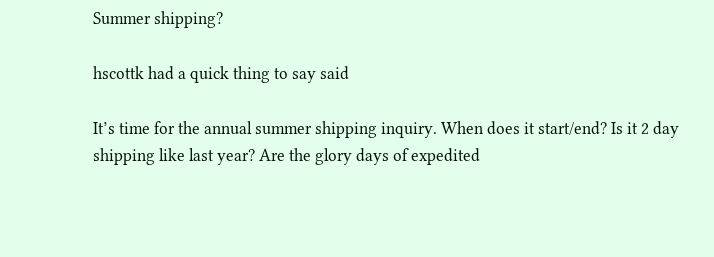Summer shipping?

hscottk had a quick thing to say said

It’s time for the annual summer shipping inquiry. When does it start/end? Is it 2 day shipping like last year? Are the glory days of expedited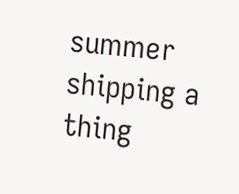summer shipping a thing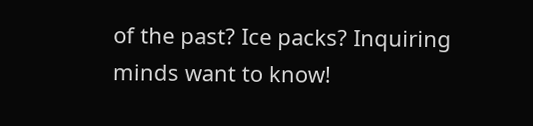of the past? Ice packs? Inquiring minds want to know!